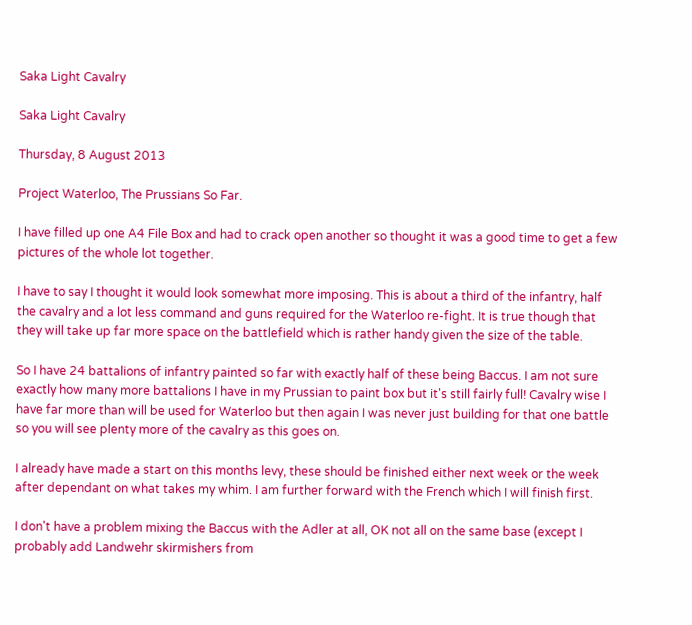Saka Light Cavalry

Saka Light Cavalry

Thursday, 8 August 2013

Project Waterloo, The Prussians So Far.

I have filled up one A4 File Box and had to crack open another so thought it was a good time to get a few pictures of the whole lot together.

I have to say I thought it would look somewhat more imposing. This is about a third of the infantry, half the cavalry and a lot less command and guns required for the Waterloo re-fight. It is true though that they will take up far more space on the battlefield which is rather handy given the size of the table.

So I have 24 battalions of infantry painted so far with exactly half of these being Baccus. I am not sure exactly how many more battalions I have in my Prussian to paint box but it's still fairly full! Cavalry wise I have far more than will be used for Waterloo but then again I was never just building for that one battle so you will see plenty more of the cavalry as this goes on.

I already have made a start on this months levy, these should be finished either next week or the week after dependant on what takes my whim. I am further forward with the French which I will finish first.

I don't have a problem mixing the Baccus with the Adler at all, OK not all on the same base (except I probably add Landwehr skirmishers from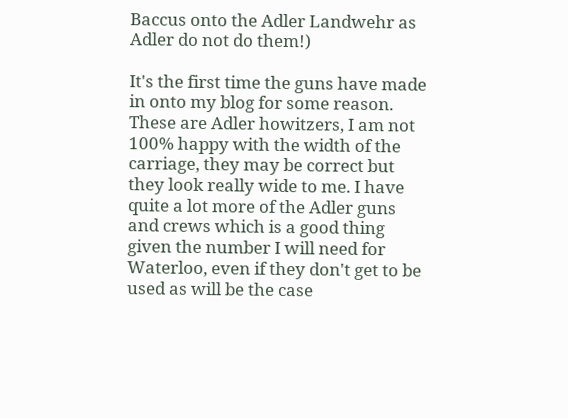Baccus onto the Adler Landwehr as Adler do not do them!)

It's the first time the guns have made in onto my blog for some reason. These are Adler howitzers, I am not 100% happy with the width of the carriage, they may be correct but they look really wide to me. I have quite a lot more of the Adler guns and crews which is a good thing given the number I will need for Waterloo, even if they don't get to be used as will be the case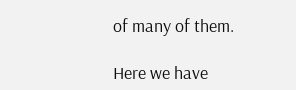of many of them.

Here we have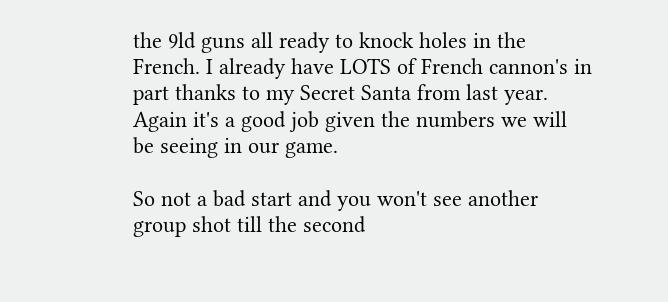the 9ld guns all ready to knock holes in the French. I already have LOTS of French cannon's in part thanks to my Secret Santa from last year. Again it's a good job given the numbers we will be seeing in our game.

So not a bad start and you won't see another group shot till the second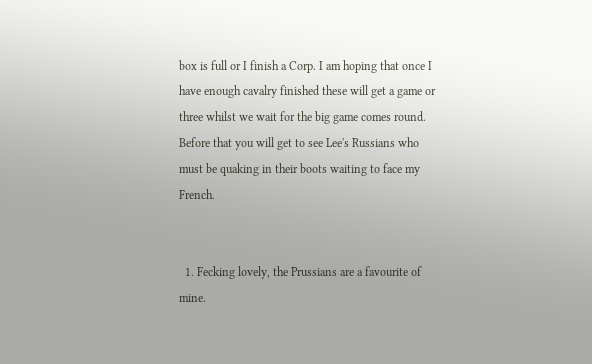box is full or I finish a Corp. I am hoping that once I have enough cavalry finished these will get a game or three whilst we wait for the big game comes round. Before that you will get to see Lee's Russians who must be quaking in their boots waiting to face my French.


  1. Fecking lovely, the Prussians are a favourite of mine.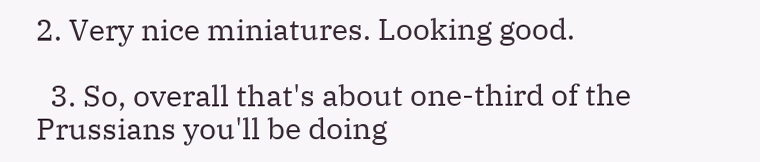2. Very nice miniatures. Looking good.

  3. So, overall that's about one-third of the Prussians you'll be doing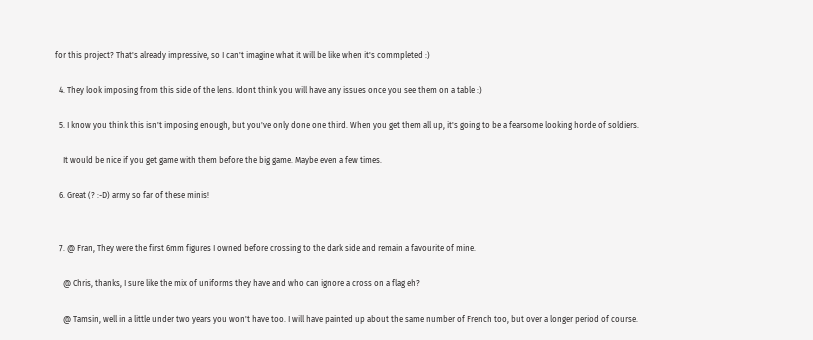for this project? That's already impressive, so I can't imagine what it will be like when it's commpleted :)

  4. They look imposing from this side of the lens. Idont think you will have any issues once you see them on a table :)

  5. I know you think this isn't imposing enough, but you've only done one third. When you get them all up, it's going to be a fearsome looking horde of soldiers.

    It would be nice if you get game with them before the big game. Maybe even a few times.

  6. Great (? :-D) army so far of these minis!


  7. @ Fran, They were the first 6mm figures I owned before crossing to the dark side and remain a favourite of mine.

    @ Chris, thanks, I sure like the mix of uniforms they have and who can ignore a cross on a flag eh?

    @ Tamsin, well in a little under two years you won't have too. I will have painted up about the same number of French too, but over a longer period of course.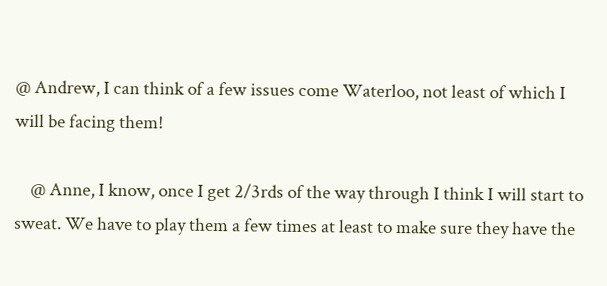@ Andrew, I can think of a few issues come Waterloo, not least of which I will be facing them!

    @ Anne, I know, once I get 2/3rds of the way through I think I will start to sweat. We have to play them a few times at least to make sure they have the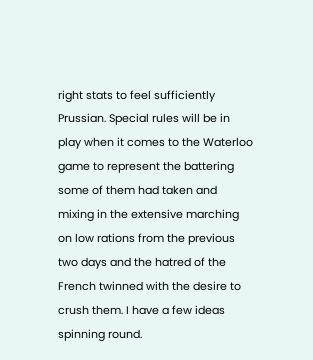right stats to feel sufficiently Prussian. Special rules will be in play when it comes to the Waterloo game to represent the battering some of them had taken and mixing in the extensive marching on low rations from the previous two days and the hatred of the French twinned with the desire to crush them. I have a few ideas spinning round.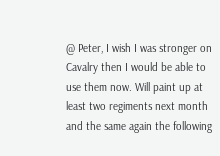@ Peter, I wish I was stronger on Cavalry then I would be able to use them now. Will paint up at least two regiments next month and the same again the following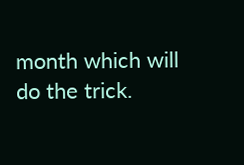month which will do the trick.